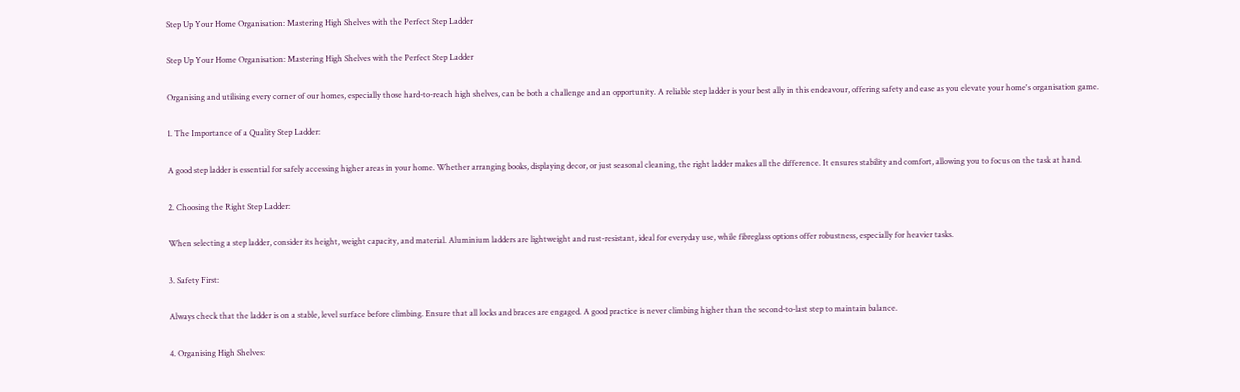Step Up Your Home Organisation: Mastering High Shelves with the Perfect Step Ladder

Step Up Your Home Organisation: Mastering High Shelves with the Perfect Step Ladder

Organising and utilising every corner of our homes, especially those hard-to-reach high shelves, can be both a challenge and an opportunity. A reliable step ladder is your best ally in this endeavour, offering safety and ease as you elevate your home's organisation game.

1. The Importance of a Quality Step Ladder:

A good step ladder is essential for safely accessing higher areas in your home. Whether arranging books, displaying decor, or just seasonal cleaning, the right ladder makes all the difference. It ensures stability and comfort, allowing you to focus on the task at hand.

2. Choosing the Right Step Ladder:

When selecting a step ladder, consider its height, weight capacity, and material. Aluminium ladders are lightweight and rust-resistant, ideal for everyday use, while fibreglass options offer robustness, especially for heavier tasks.

3. Safety First:

Always check that the ladder is on a stable, level surface before climbing. Ensure that all locks and braces are engaged. A good practice is never climbing higher than the second-to-last step to maintain balance.

4. Organising High Shelves: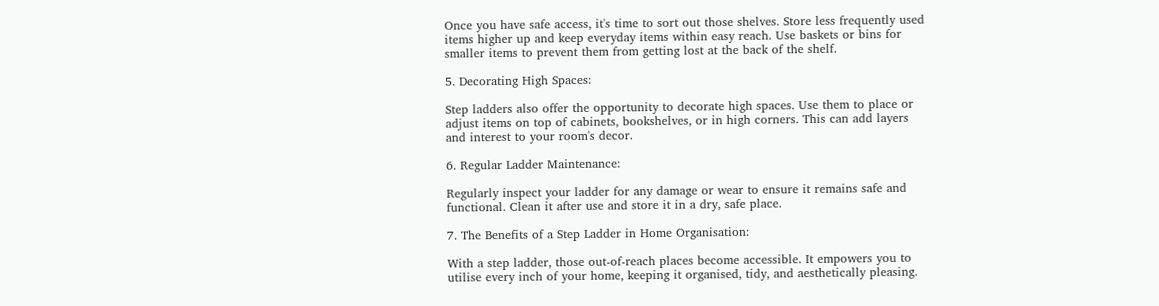Once you have safe access, it's time to sort out those shelves. Store less frequently used items higher up and keep everyday items within easy reach. Use baskets or bins for smaller items to prevent them from getting lost at the back of the shelf.

5. Decorating High Spaces:

Step ladders also offer the opportunity to decorate high spaces. Use them to place or adjust items on top of cabinets, bookshelves, or in high corners. This can add layers and interest to your room's decor.

6. Regular Ladder Maintenance:

Regularly inspect your ladder for any damage or wear to ensure it remains safe and functional. Clean it after use and store it in a dry, safe place.

7. The Benefits of a Step Ladder in Home Organisation:

With a step ladder, those out-of-reach places become accessible. It empowers you to utilise every inch of your home, keeping it organised, tidy, and aesthetically pleasing.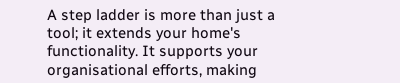A step ladder is more than just a tool; it extends your home's functionality. It supports your organisational efforts, making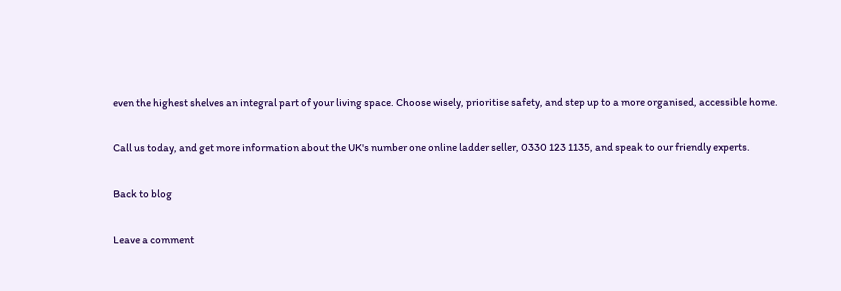even the highest shelves an integral part of your living space. Choose wisely, prioritise safety, and step up to a more organised, accessible home.

Call us today, and get more information about the UK's number one online ladder seller, 0330 123 1135, and speak to our friendly experts.

Back to blog

Leave a comment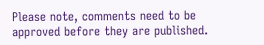Please note, comments need to be approved before they are published.